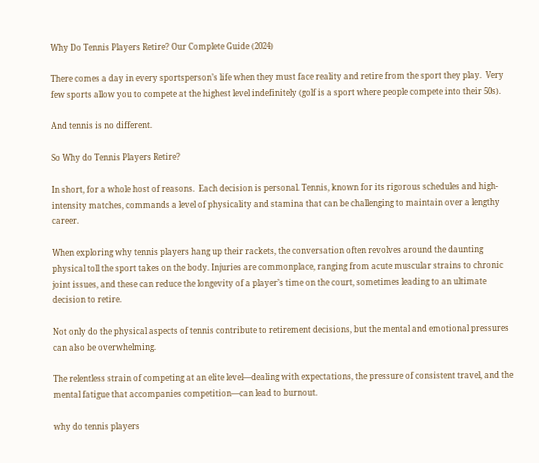Why Do Tennis Players Retire? Our Complete Guide (2024)

There comes a day in every sportsperson’s life when they must face reality and retire from the sport they play.  Very few sports allow you to compete at the highest level indefinitely (golf is a sport where people compete into their 50s).

And tennis is no different.

So Why do Tennis Players Retire?

In short, for a whole host of reasons.  Each decision is personal. Tennis, known for its rigorous schedules and high-intensity matches, commands a level of physicality and stamina that can be challenging to maintain over a lengthy career.

When exploring why tennis players hang up their rackets, the conversation often revolves around the daunting physical toll the sport takes on the body. Injuries are commonplace, ranging from acute muscular strains to chronic joint issues, and these can reduce the longevity of a player’s time on the court, sometimes leading to an ultimate decision to retire.

Not only do the physical aspects of tennis contribute to retirement decisions, but the mental and emotional pressures can also be overwhelming.

The relentless strain of competing at an elite level—dealing with expectations, the pressure of consistent travel, and the mental fatigue that accompanies competition—can lead to burnout.

why do tennis players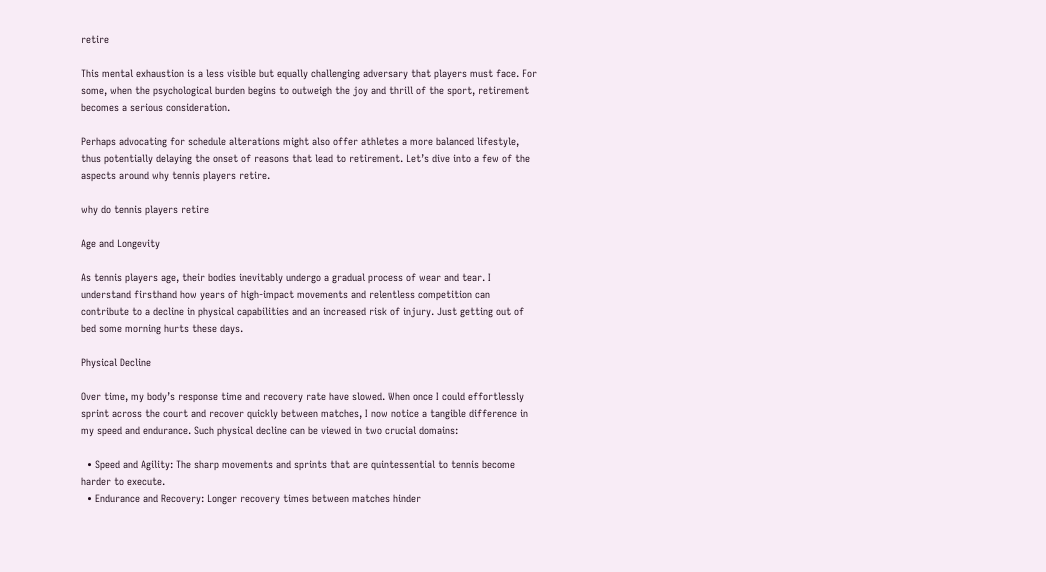retire

This mental exhaustion is a less visible but equally challenging adversary that players must face. For some, when the psychological burden begins to outweigh the joy and thrill of the sport, retirement becomes a serious consideration.

Perhaps advocating for schedule alterations might also offer athletes a more balanced lifestyle, thus potentially delaying the onset of reasons that lead to retirement. Let’s dive into a few of the aspects around why tennis players retire.

why do tennis players retire

Age and Longevity

As tennis players age, their bodies inevitably undergo a gradual process of wear and tear. I understand firsthand how years of high-impact movements and relentless competition can contribute to a decline in physical capabilities and an increased risk of injury. Just getting out of bed some morning hurts these days.

Physical Decline

Over time, my body’s response time and recovery rate have slowed. When once I could effortlessly sprint across the court and recover quickly between matches, I now notice a tangible difference in my speed and endurance. Such physical decline can be viewed in two crucial domains:

  • Speed and Agility: The sharp movements and sprints that are quintessential to tennis become harder to execute.
  • Endurance and Recovery: Longer recovery times between matches hinder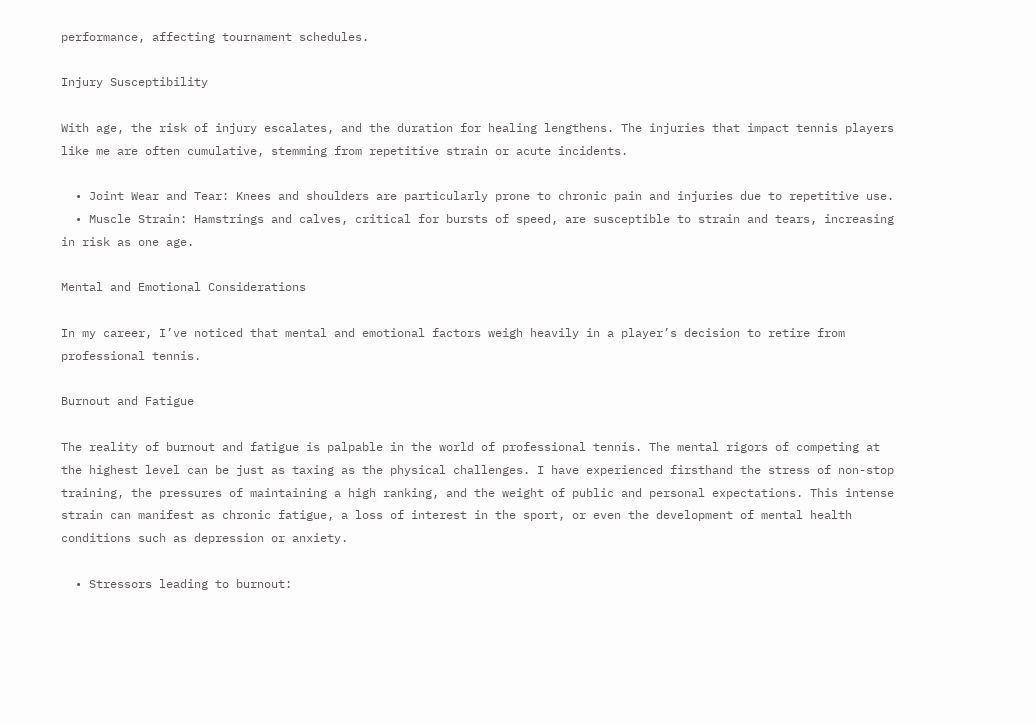performance, affecting tournament schedules.

Injury Susceptibility

With age, the risk of injury escalates, and the duration for healing lengthens. The injuries that impact tennis players like me are often cumulative, stemming from repetitive strain or acute incidents.

  • Joint Wear and Tear: Knees and shoulders are particularly prone to chronic pain and injuries due to repetitive use.
  • Muscle Strain: Hamstrings and calves, critical for bursts of speed, are susceptible to strain and tears, increasing in risk as one age.

Mental and Emotional Considerations

In my career, I’ve noticed that mental and emotional factors weigh heavily in a player’s decision to retire from professional tennis.

Burnout and Fatigue

The reality of burnout and fatigue is palpable in the world of professional tennis. The mental rigors of competing at the highest level can be just as taxing as the physical challenges. I have experienced firsthand the stress of non-stop training, the pressures of maintaining a high ranking, and the weight of public and personal expectations. This intense strain can manifest as chronic fatigue, a loss of interest in the sport, or even the development of mental health conditions such as depression or anxiety.

  • Stressors leading to burnout: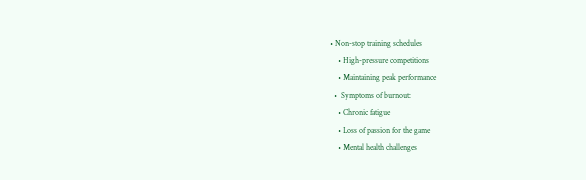• Non-stop training schedules
    • High-pressure competitions
    • Maintaining peak performance
  •  Symptoms of burnout:
    • Chronic fatigue
    • Loss of passion for the game
    • Mental health challenges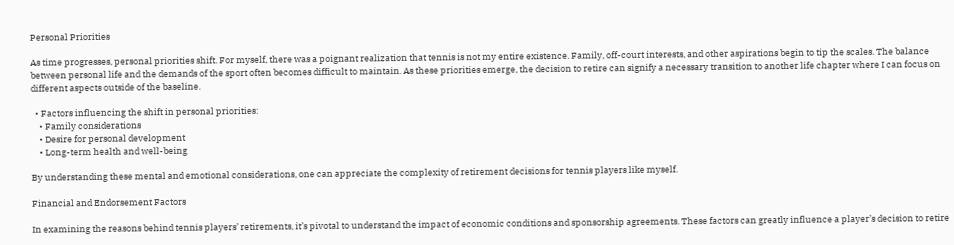Personal Priorities

As time progresses, personal priorities shift. For myself, there was a poignant realization that tennis is not my entire existence. Family, off-court interests, and other aspirations begin to tip the scales. The balance between personal life and the demands of the sport often becomes difficult to maintain. As these priorities emerge, the decision to retire can signify a necessary transition to another life chapter where I can focus on different aspects outside of the baseline.

  • Factors influencing the shift in personal priorities:
    • Family considerations
    • Desire for personal development
    • Long-term health and well-being

By understanding these mental and emotional considerations, one can appreciate the complexity of retirement decisions for tennis players like myself.

Financial and Endorsement Factors

In examining the reasons behind tennis players’ retirements, it’s pivotal to understand the impact of economic conditions and sponsorship agreements. These factors can greatly influence a player’s decision to retire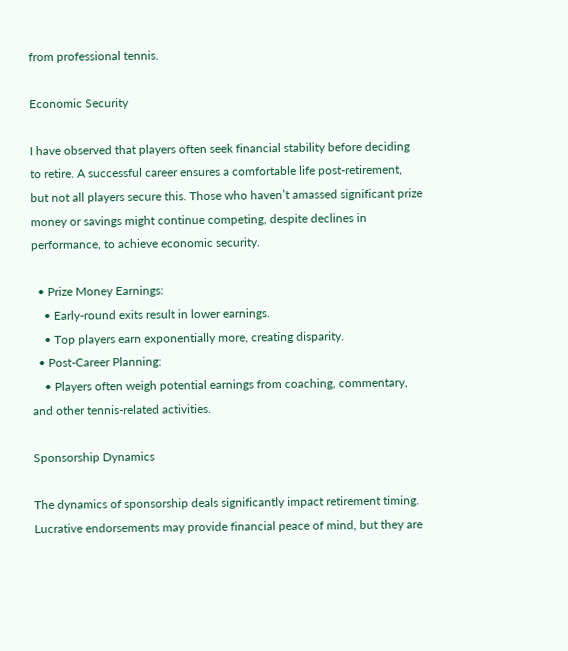from professional tennis.

Economic Security

I have observed that players often seek financial stability before deciding to retire. A successful career ensures a comfortable life post-retirement, but not all players secure this. Those who haven’t amassed significant prize money or savings might continue competing, despite declines in performance, to achieve economic security.

  • Prize Money Earnings:
    • Early-round exits result in lower earnings.
    • Top players earn exponentially more, creating disparity.
  • Post-Career Planning:
    • Players often weigh potential earnings from coaching, commentary, and other tennis-related activities.

Sponsorship Dynamics

The dynamics of sponsorship deals significantly impact retirement timing. Lucrative endorsements may provide financial peace of mind, but they are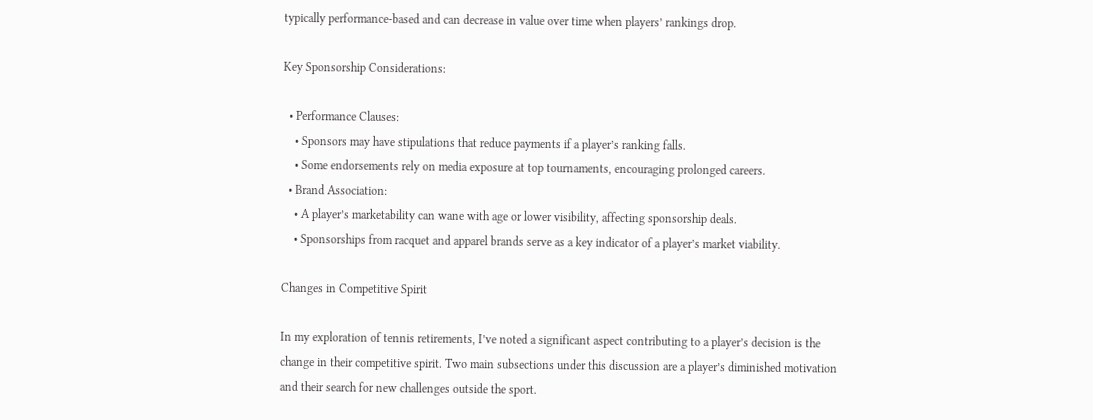typically performance-based and can decrease in value over time when players’ rankings drop.

Key Sponsorship Considerations:

  • Performance Clauses:
    • Sponsors may have stipulations that reduce payments if a player’s ranking falls.
    • Some endorsements rely on media exposure at top tournaments, encouraging prolonged careers.
  • Brand Association:
    • A player’s marketability can wane with age or lower visibility, affecting sponsorship deals.
    • Sponsorships from racquet and apparel brands serve as a key indicator of a player’s market viability.

Changes in Competitive Spirit

In my exploration of tennis retirements, I’ve noted a significant aspect contributing to a player’s decision is the change in their competitive spirit. Two main subsections under this discussion are a player’s diminished motivation and their search for new challenges outside the sport.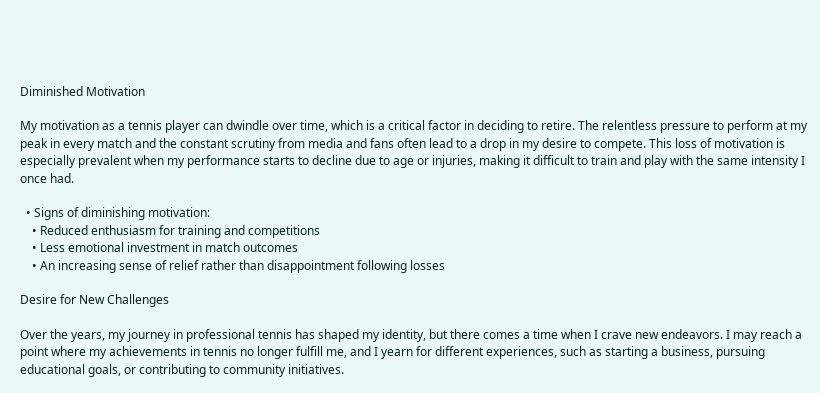Diminished Motivation

My motivation as a tennis player can dwindle over time, which is a critical factor in deciding to retire. The relentless pressure to perform at my peak in every match and the constant scrutiny from media and fans often lead to a drop in my desire to compete. This loss of motivation is especially prevalent when my performance starts to decline due to age or injuries, making it difficult to train and play with the same intensity I once had.

  • Signs of diminishing motivation:
    • Reduced enthusiasm for training and competitions
    • Less emotional investment in match outcomes
    • An increasing sense of relief rather than disappointment following losses

Desire for New Challenges

Over the years, my journey in professional tennis has shaped my identity, but there comes a time when I crave new endeavors. I may reach a point where my achievements in tennis no longer fulfill me, and I yearn for different experiences, such as starting a business, pursuing educational goals, or contributing to community initiatives.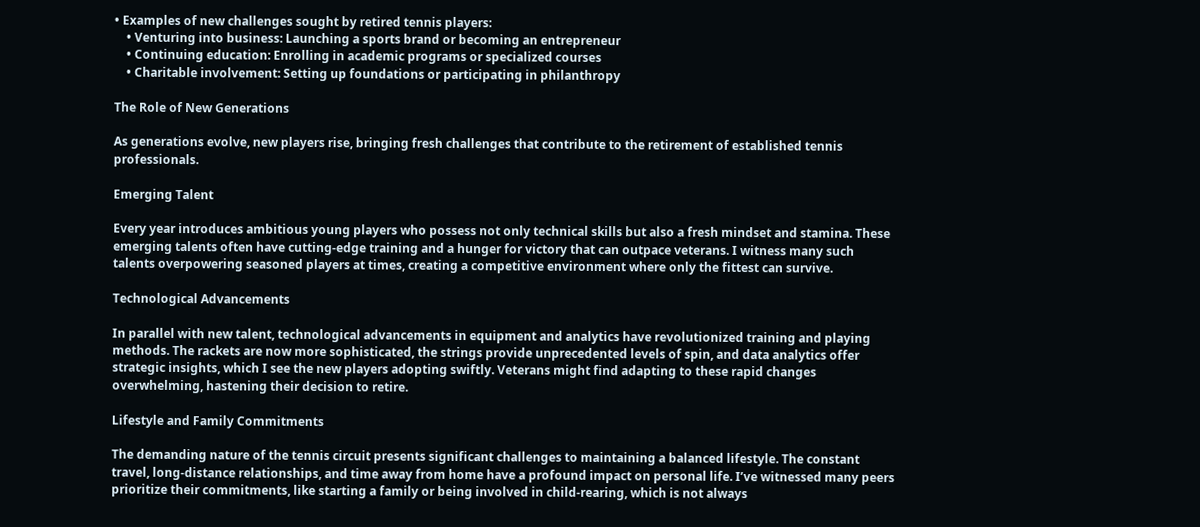• Examples of new challenges sought by retired tennis players:
    • Venturing into business: Launching a sports brand or becoming an entrepreneur
    • Continuing education: Enrolling in academic programs or specialized courses
    • Charitable involvement: Setting up foundations or participating in philanthropy

The Role of New Generations

As generations evolve, new players rise, bringing fresh challenges that contribute to the retirement of established tennis professionals.

Emerging Talent

Every year introduces ambitious young players who possess not only technical skills but also a fresh mindset and stamina. These emerging talents often have cutting-edge training and a hunger for victory that can outpace veterans. I witness many such talents overpowering seasoned players at times, creating a competitive environment where only the fittest can survive.

Technological Advancements

In parallel with new talent, technological advancements in equipment and analytics have revolutionized training and playing methods. The rackets are now more sophisticated, the strings provide unprecedented levels of spin, and data analytics offer strategic insights, which I see the new players adopting swiftly. Veterans might find adapting to these rapid changes overwhelming, hastening their decision to retire.

Lifestyle and Family Commitments

The demanding nature of the tennis circuit presents significant challenges to maintaining a balanced lifestyle. The constant travel, long-distance relationships, and time away from home have a profound impact on personal life. I’ve witnessed many peers prioritize their commitments, like starting a family or being involved in child-rearing, which is not always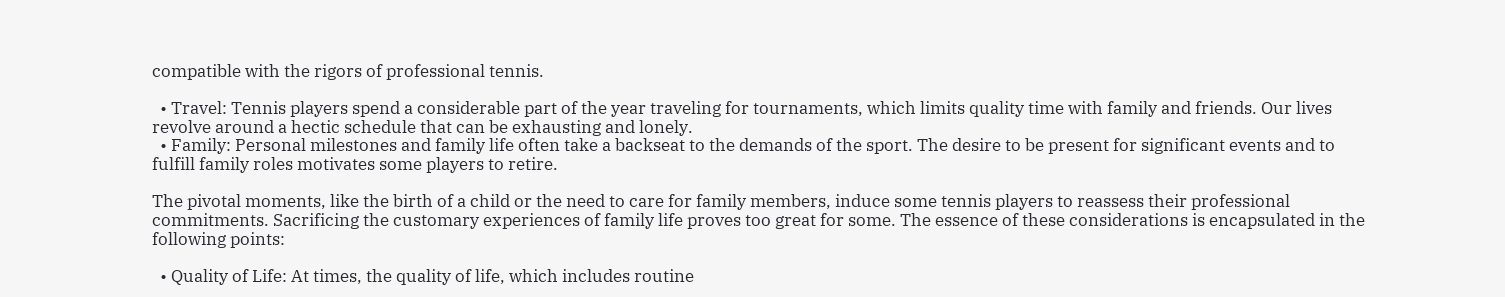compatible with the rigors of professional tennis.

  • Travel: Tennis players spend a considerable part of the year traveling for tournaments, which limits quality time with family and friends. Our lives revolve around a hectic schedule that can be exhausting and lonely.
  • Family: Personal milestones and family life often take a backseat to the demands of the sport. The desire to be present for significant events and to fulfill family roles motivates some players to retire.

The pivotal moments, like the birth of a child or the need to care for family members, induce some tennis players to reassess their professional commitments. Sacrificing the customary experiences of family life proves too great for some. The essence of these considerations is encapsulated in the following points:

  • Quality of Life: At times, the quality of life, which includes routine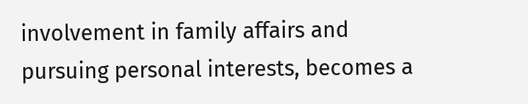involvement in family affairs and pursuing personal interests, becomes a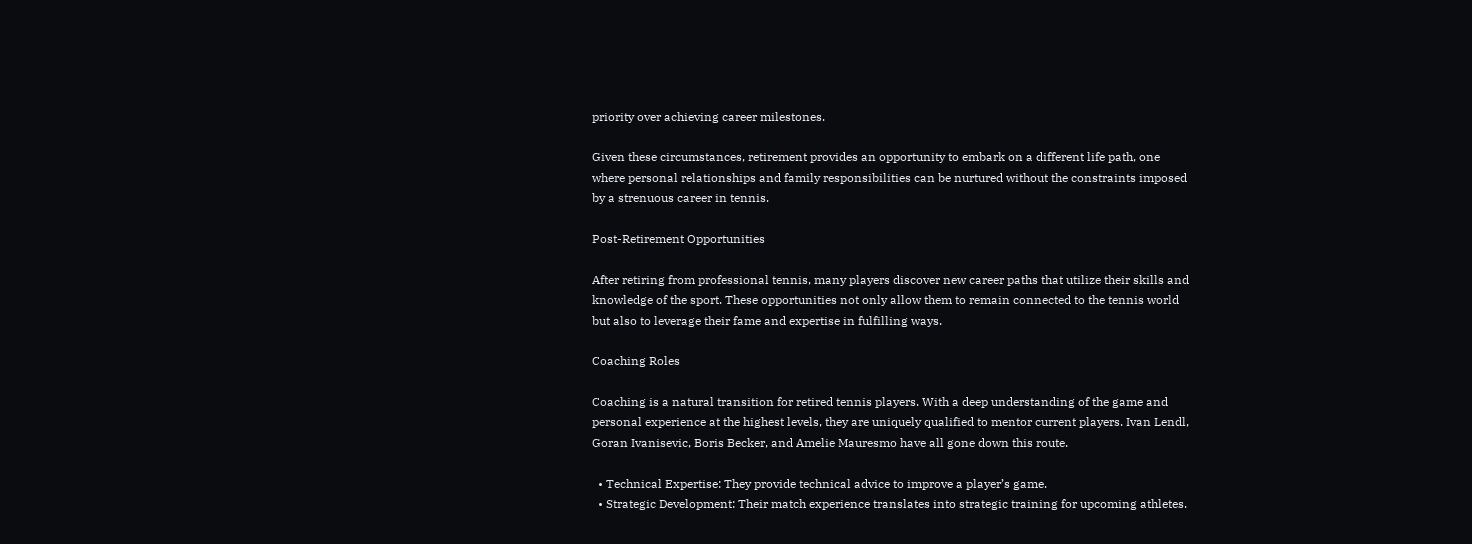priority over achieving career milestones.

Given these circumstances, retirement provides an opportunity to embark on a different life path, one where personal relationships and family responsibilities can be nurtured without the constraints imposed by a strenuous career in tennis.

Post-Retirement Opportunities

After retiring from professional tennis, many players discover new career paths that utilize their skills and knowledge of the sport. These opportunities not only allow them to remain connected to the tennis world but also to leverage their fame and expertise in fulfilling ways.

Coaching Roles

Coaching is a natural transition for retired tennis players. With a deep understanding of the game and personal experience at the highest levels, they are uniquely qualified to mentor current players. Ivan Lendl, Goran Ivanisevic, Boris Becker, and Amelie Mauresmo have all gone down this route.

  • Technical Expertise: They provide technical advice to improve a player’s game.
  • Strategic Development: Their match experience translates into strategic training for upcoming athletes.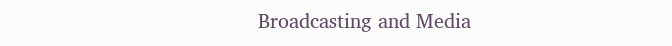Broadcasting and Media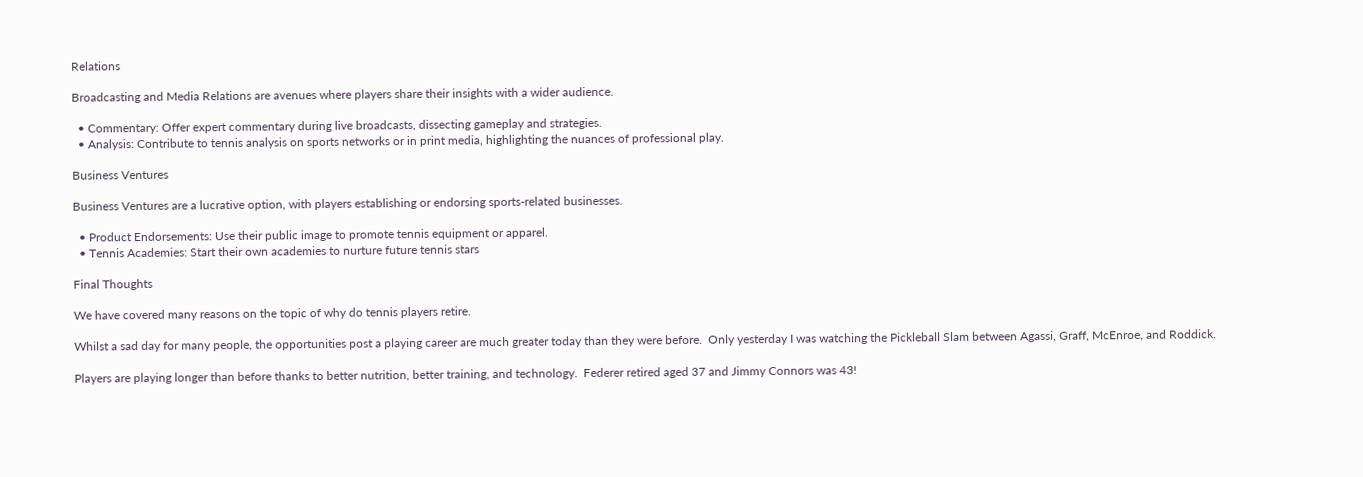Relations

Broadcasting and Media Relations are avenues where players share their insights with a wider audience.

  • Commentary: Offer expert commentary during live broadcasts, dissecting gameplay and strategies.
  • Analysis: Contribute to tennis analysis on sports networks or in print media, highlighting the nuances of professional play.

Business Ventures

Business Ventures are a lucrative option, with players establishing or endorsing sports-related businesses.

  • Product Endorsements: Use their public image to promote tennis equipment or apparel.
  • Tennis Academies: Start their own academies to nurture future tennis stars

Final Thoughts

We have covered many reasons on the topic of why do tennis players retire.

Whilst a sad day for many people, the opportunities post a playing career are much greater today than they were before.  Only yesterday I was watching the Pickleball Slam between Agassi, Graff, McEnroe, and Roddick.

Players are playing longer than before thanks to better nutrition, better training, and technology.  Federer retired aged 37 and Jimmy Connors was 43!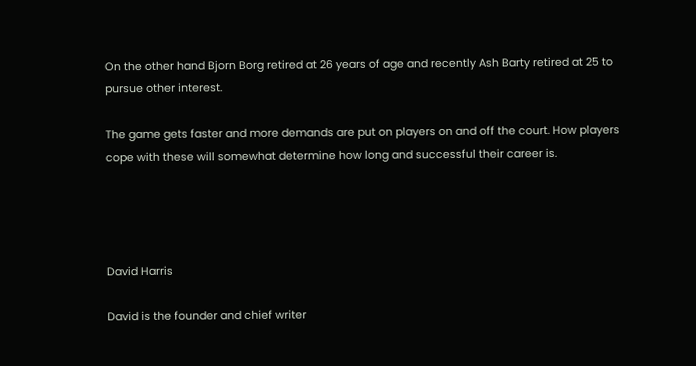On the other hand Bjorn Borg retired at 26 years of age and recently Ash Barty retired at 25 to pursue other interest.

The game gets faster and more demands are put on players on and off the court. How players cope with these will somewhat determine how long and successful their career is.




David Harris

David is the founder and chief writer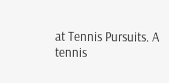at Tennis Pursuits. A tennis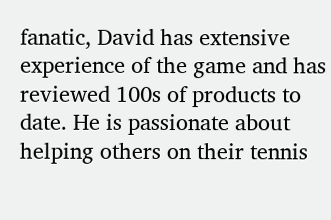fanatic, David has extensive experience of the game and has reviewed 100s of products to date. He is passionate about helping others on their tennis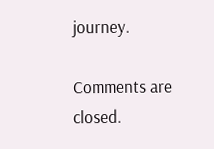journey.

Comments are closed.